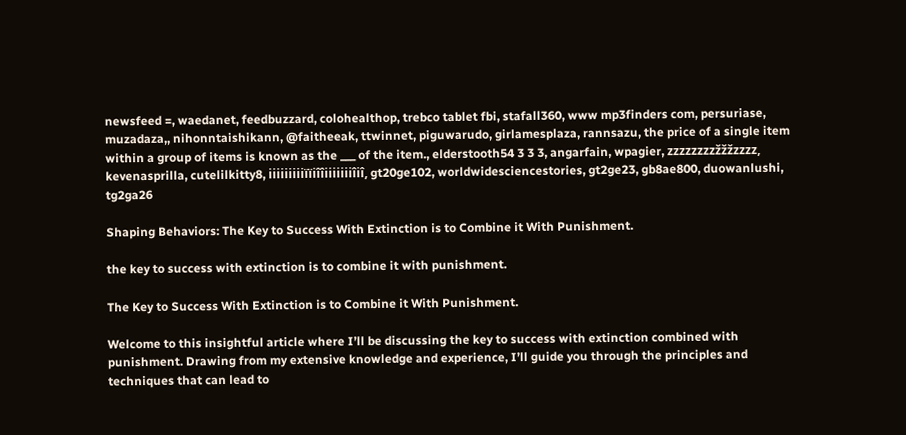newsfeed =, waedanet, feedbuzzard, colohealthop, trebco tablet fbi, stafall360, www mp3finders com, persuriase, muzadaza,, nihonntaishikann, @faitheeak, ttwinnet, piguwarudo, girlamesplaza, rannsazu, the price of a single item within a group of items is known as the ___ of the item., elderstooth54 3 3 3, angarfain, wpagier, zzzzzzzzžžžzzzz, kevenasprilla, cutelilkitty8, iiiiiiiiiïïiîîiiiiiiiîiî, gt20ge102, worldwidesciencestories, gt2ge23, gb8ae800, duowanlushi, tg2ga26

Shaping Behaviors: The Key to Success With Extinction is to Combine it With Punishment.

the key to success with extinction is to combine it with punishment.

The Key to Success With Extinction is to Combine it With Punishment.

Welcome to this insightful article where I’ll be discussing the key to success with extinction combined with punishment. Drawing from my extensive knowledge and experience, I’ll guide you through the principles and techniques that can lead to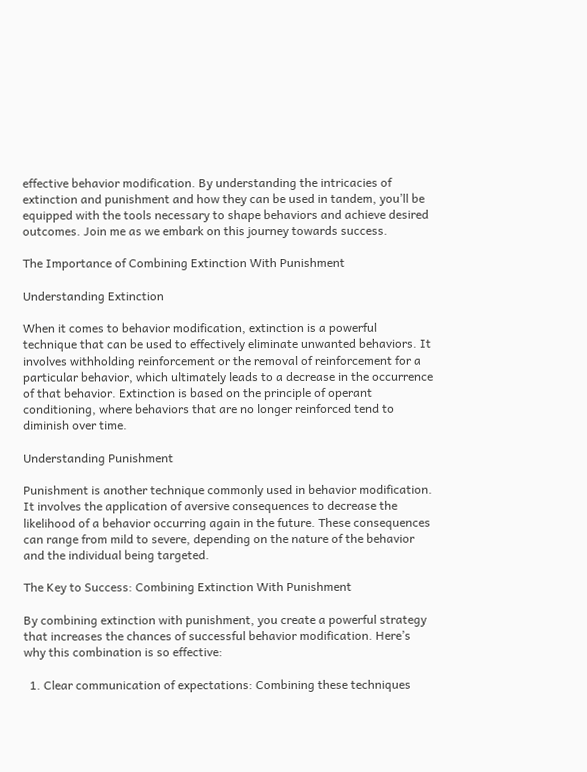effective behavior modification. By understanding the intricacies of extinction and punishment and how they can be used in tandem, you’ll be equipped with the tools necessary to shape behaviors and achieve desired outcomes. Join me as we embark on this journey towards success.

The Importance of Combining Extinction With Punishment

Understanding Extinction

When it comes to behavior modification, extinction is a powerful technique that can be used to effectively eliminate unwanted behaviors. It involves withholding reinforcement or the removal of reinforcement for a particular behavior, which ultimately leads to a decrease in the occurrence of that behavior. Extinction is based on the principle of operant conditioning, where behaviors that are no longer reinforced tend to diminish over time.

Understanding Punishment

Punishment is another technique commonly used in behavior modification. It involves the application of aversive consequences to decrease the likelihood of a behavior occurring again in the future. These consequences can range from mild to severe, depending on the nature of the behavior and the individual being targeted.

The Key to Success: Combining Extinction With Punishment

By combining extinction with punishment, you create a powerful strategy that increases the chances of successful behavior modification. Here’s why this combination is so effective:

  1. Clear communication of expectations: Combining these techniques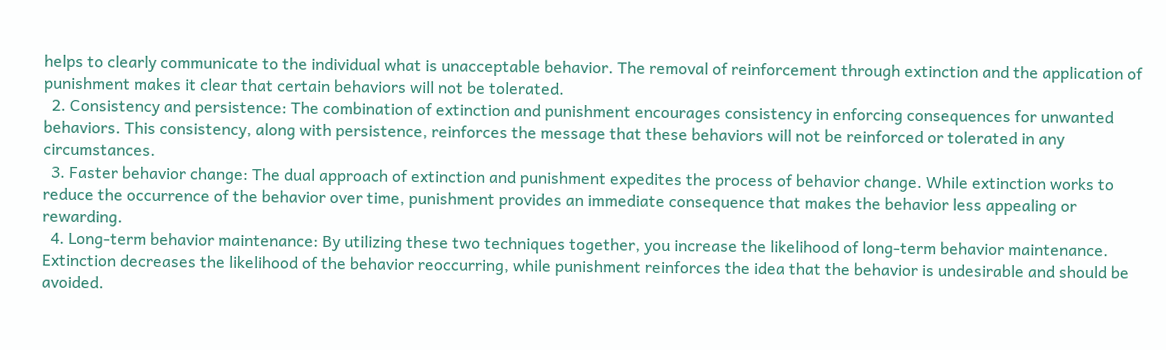helps to clearly communicate to the individual what is unacceptable behavior. The removal of reinforcement through extinction and the application of punishment makes it clear that certain behaviors will not be tolerated.
  2. Consistency and persistence: The combination of extinction and punishment encourages consistency in enforcing consequences for unwanted behaviors. This consistency, along with persistence, reinforces the message that these behaviors will not be reinforced or tolerated in any circumstances.
  3. Faster behavior change: The dual approach of extinction and punishment expedites the process of behavior change. While extinction works to reduce the occurrence of the behavior over time, punishment provides an immediate consequence that makes the behavior less appealing or rewarding.
  4. Long-term behavior maintenance: By utilizing these two techniques together, you increase the likelihood of long-term behavior maintenance. Extinction decreases the likelihood of the behavior reoccurring, while punishment reinforces the idea that the behavior is undesirable and should be avoided.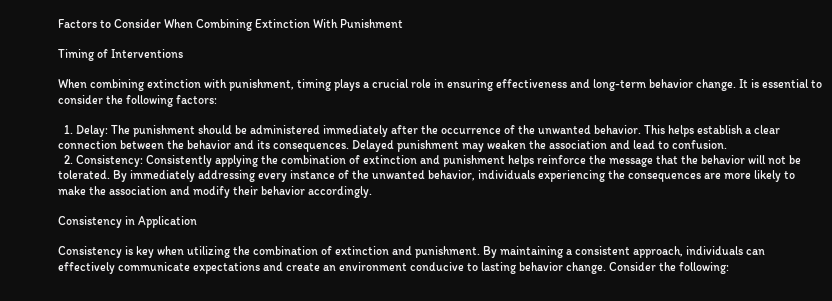Factors to Consider When Combining Extinction With Punishment

Timing of Interventions

When combining extinction with punishment, timing plays a crucial role in ensuring effectiveness and long-term behavior change. It is essential to consider the following factors:

  1. Delay: The punishment should be administered immediately after the occurrence of the unwanted behavior. This helps establish a clear connection between the behavior and its consequences. Delayed punishment may weaken the association and lead to confusion.
  2. Consistency: Consistently applying the combination of extinction and punishment helps reinforce the message that the behavior will not be tolerated. By immediately addressing every instance of the unwanted behavior, individuals experiencing the consequences are more likely to make the association and modify their behavior accordingly.

Consistency in Application

Consistency is key when utilizing the combination of extinction and punishment. By maintaining a consistent approach, individuals can effectively communicate expectations and create an environment conducive to lasting behavior change. Consider the following: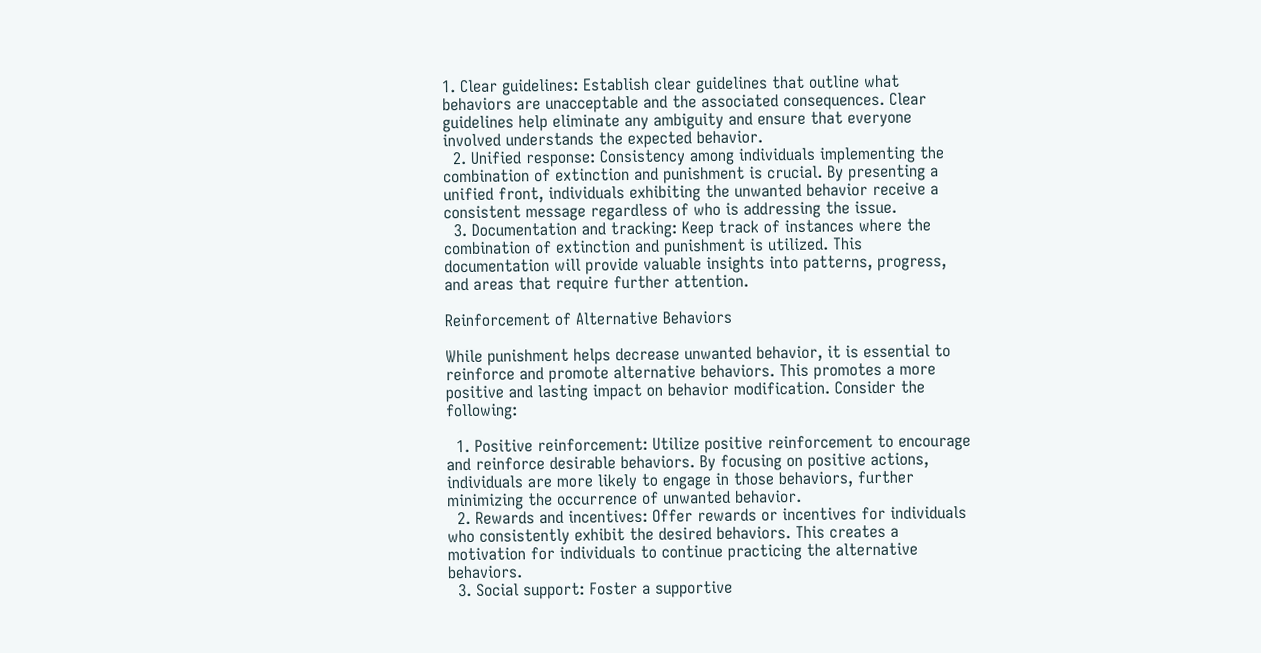1. Clear guidelines: Establish clear guidelines that outline what behaviors are unacceptable and the associated consequences. Clear guidelines help eliminate any ambiguity and ensure that everyone involved understands the expected behavior.
  2. Unified response: Consistency among individuals implementing the combination of extinction and punishment is crucial. By presenting a unified front, individuals exhibiting the unwanted behavior receive a consistent message regardless of who is addressing the issue.
  3. Documentation and tracking: Keep track of instances where the combination of extinction and punishment is utilized. This documentation will provide valuable insights into patterns, progress, and areas that require further attention.

Reinforcement of Alternative Behaviors

While punishment helps decrease unwanted behavior, it is essential to reinforce and promote alternative behaviors. This promotes a more positive and lasting impact on behavior modification. Consider the following:

  1. Positive reinforcement: Utilize positive reinforcement to encourage and reinforce desirable behaviors. By focusing on positive actions, individuals are more likely to engage in those behaviors, further minimizing the occurrence of unwanted behavior.
  2. Rewards and incentives: Offer rewards or incentives for individuals who consistently exhibit the desired behaviors. This creates a motivation for individuals to continue practicing the alternative behaviors.
  3. Social support: Foster a supportive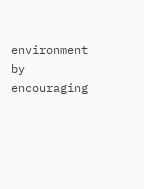environment by encouraging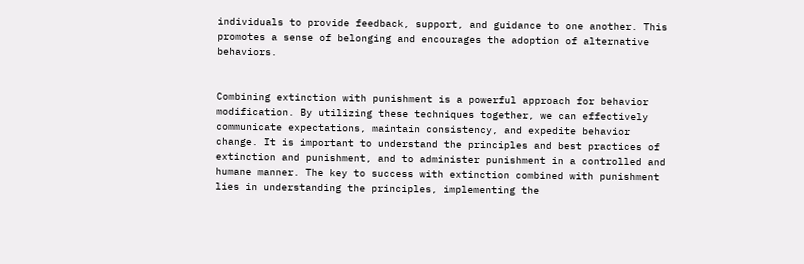individuals to provide feedback, support, and guidance to one another. This promotes a sense of belonging and encourages the adoption of alternative behaviors.


Combining extinction with punishment is a powerful approach for behavior modification. By utilizing these techniques together, we can effectively communicate expectations, maintain consistency, and expedite behavior change. It is important to understand the principles and best practices of extinction and punishment, and to administer punishment in a controlled and humane manner. The key to success with extinction combined with punishment lies in understanding the principles, implementing the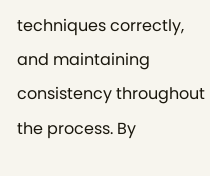techniques correctly, and maintaining consistency throughout the process. By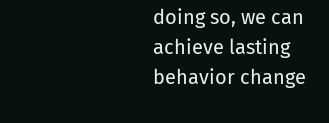doing so, we can achieve lasting behavior change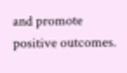and promote positive outcomes.